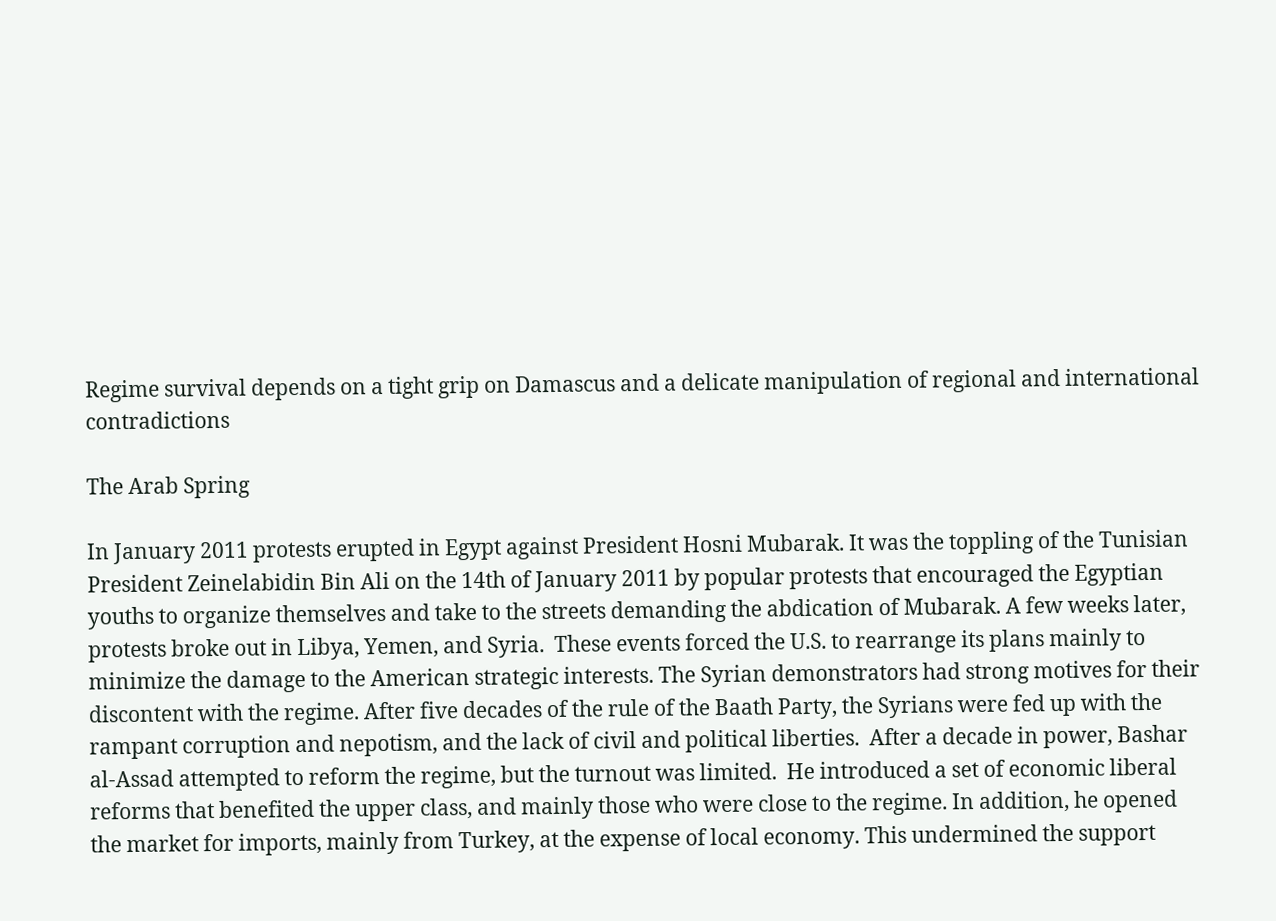Regime survival depends on a tight grip on Damascus and a delicate manipulation of regional and international contradictions

The Arab Spring

In January 2011 protests erupted in Egypt against President Hosni Mubarak. It was the toppling of the Tunisian President Zeinelabidin Bin Ali on the 14th of January 2011 by popular protests that encouraged the Egyptian youths to organize themselves and take to the streets demanding the abdication of Mubarak. A few weeks later, protests broke out in Libya, Yemen, and Syria.  These events forced the U.S. to rearrange its plans mainly to minimize the damage to the American strategic interests. The Syrian demonstrators had strong motives for their discontent with the regime. After five decades of the rule of the Baath Party, the Syrians were fed up with the rampant corruption and nepotism, and the lack of civil and political liberties.  After a decade in power, Bashar al-Assad attempted to reform the regime, but the turnout was limited.  He introduced a set of economic liberal reforms that benefited the upper class, and mainly those who were close to the regime. In addition, he opened the market for imports, mainly from Turkey, at the expense of local economy. This undermined the support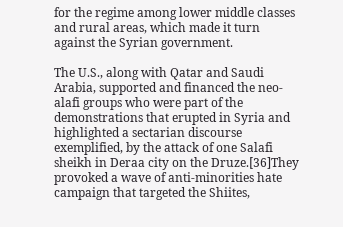for the regime among lower middle classes and rural areas, which made it turn against the Syrian government.

The U.S., along with Qatar and Saudi Arabia, supported and financed the neo-alafi groups who were part of the demonstrations that erupted in Syria and highlighted a sectarian discourse exemplified, by the attack of one Salafi sheikh in Deraa city on the Druze.[36]They provoked a wave of anti-minorities hate campaign that targeted the Shiites,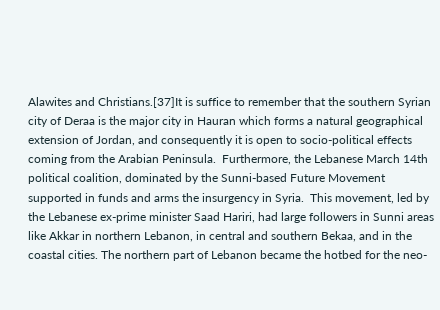Alawites and Christians.[37]It is suffice to remember that the southern Syrian city of Deraa is the major city in Hauran which forms a natural geographical extension of Jordan, and consequently it is open to socio-political effects coming from the Arabian Peninsula.  Furthermore, the Lebanese March 14th political coalition, dominated by the Sunni-based Future Movement supported in funds and arms the insurgency in Syria.  This movement, led by the Lebanese ex-prime minister Saad Hariri, had large followers in Sunni areas like Akkar in northern Lebanon, in central and southern Bekaa, and in the coastal cities. The northern part of Lebanon became the hotbed for the neo-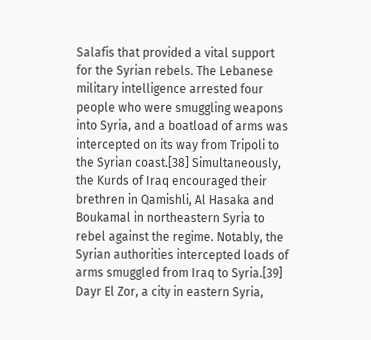Salafis that provided a vital support for the Syrian rebels. The Lebanese military intelligence arrested four people who were smuggling weapons into Syria, and a boatload of arms was intercepted on its way from Tripoli to the Syrian coast.[38] Simultaneously, the Kurds of Iraq encouraged their brethren in Qamishli, Al Hasaka and Boukamal in northeastern Syria to rebel against the regime. Notably, the Syrian authorities intercepted loads of arms smuggled from Iraq to Syria.[39] Dayr El Zor, a city in eastern Syria,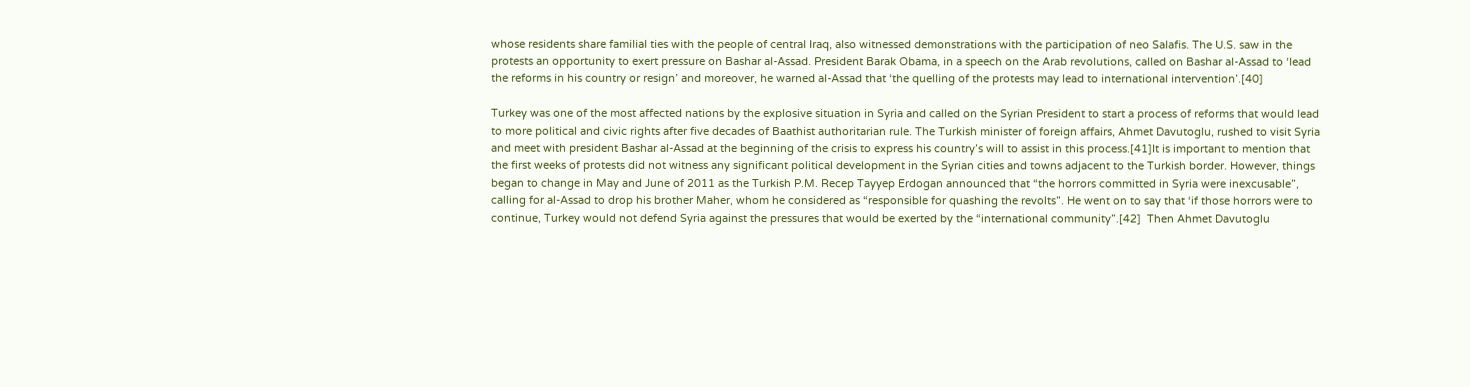whose residents share familial ties with the people of central Iraq, also witnessed demonstrations with the participation of neo Salafis. The U.S. saw in the protests an opportunity to exert pressure on Bashar al-Assad. President Barak Obama, in a speech on the Arab revolutions, called on Bashar al-Assad to ‘lead the reforms in his country or resign’ and moreover, he warned al-Assad that ‘the quelling of the protests may lead to international intervention’.[40]

Turkey was one of the most affected nations by the explosive situation in Syria and called on the Syrian President to start a process of reforms that would lead to more political and civic rights after five decades of Baathist authoritarian rule. The Turkish minister of foreign affairs, Ahmet Davutoglu, rushed to visit Syria and meet with president Bashar al-Assad at the beginning of the crisis to express his country’s will to assist in this process.[41]It is important to mention that the first weeks of protests did not witness any significant political development in the Syrian cities and towns adjacent to the Turkish border. However, things began to change in May and June of 2011 as the Turkish P.M. Recep Tayyep Erdogan announced that “the horrors committed in Syria were inexcusable”, calling for al-Assad to drop his brother Maher, whom he considered as “responsible for quashing the revolts”. He went on to say that ‘if those horrors were to continue, Turkey would not defend Syria against the pressures that would be exerted by the “international community”.[42]  Then Ahmet Davutoglu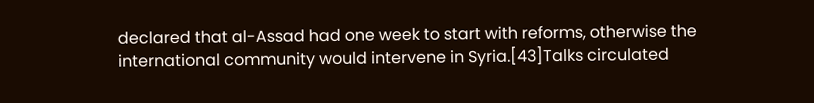declared that al-Assad had one week to start with reforms, otherwise the international community would intervene in Syria.[43]Talks circulated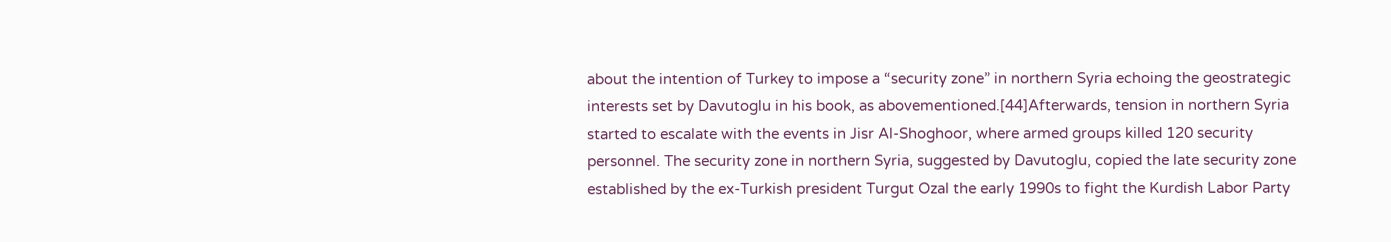about the intention of Turkey to impose a “security zone” in northern Syria echoing the geostrategic interests set by Davutoglu in his book, as abovementioned.[44]Afterwards, tension in northern Syria started to escalate with the events in Jisr Al-Shoghoor, where armed groups killed 120 security personnel. The security zone in northern Syria, suggested by Davutoglu, copied the late security zone established by the ex-Turkish president Turgut Ozal the early 1990s to fight the Kurdish Labor Party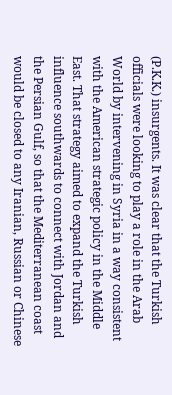(P.K.K.) insurgents. It was clear that the Turkish officials were looking to play a role in the Arab World by intervening in Syria in a way consistent with the American strategic policy in the Middle East. That strategy aimed to expand the Turkish influence southwards to connect with Jordan and the Persian Gulf, so that the Mediterranean coast would be closed to any Iranian, Russian or Chinese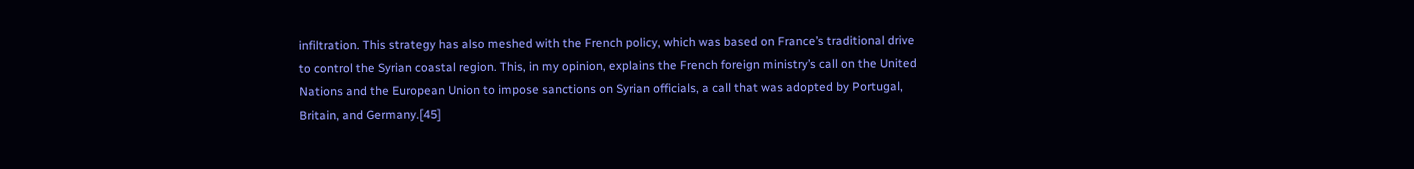infiltration. This strategy has also meshed with the French policy, which was based on France’s traditional drive to control the Syrian coastal region. This, in my opinion, explains the French foreign ministry’s call on the United Nations and the European Union to impose sanctions on Syrian officials, a call that was adopted by Portugal, Britain, and Germany.[45]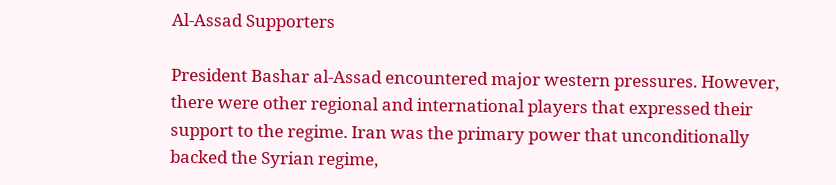Al-Assad Supporters

President Bashar al-Assad encountered major western pressures. However, there were other regional and international players that expressed their support to the regime. Iran was the primary power that unconditionally backed the Syrian regime,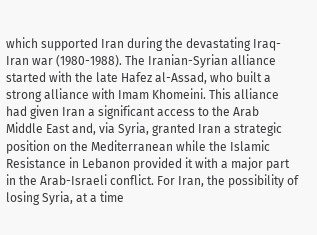which supported Iran during the devastating Iraq-Iran war (1980-1988). The Iranian-Syrian alliance started with the late Hafez al-Assad, who built a strong alliance with Imam Khomeini. This alliance had given Iran a significant access to the Arab Middle East and, via Syria, granted Iran a strategic position on the Mediterranean while the Islamic Resistance in Lebanon provided it with a major part in the Arab-Israeli conflict. For Iran, the possibility of losing Syria, at a time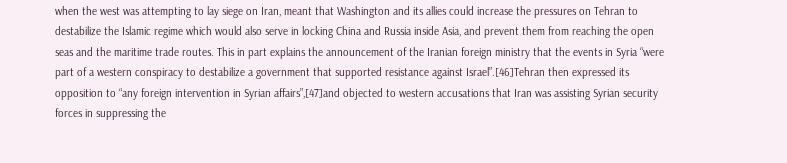when the west was attempting to lay siege on Iran, meant that Washington and its allies could increase the pressures on Tehran to destabilize the Islamic regime which would also serve in locking China and Russia inside Asia, and prevent them from reaching the open seas and the maritime trade routes. This in part explains the announcement of the Iranian foreign ministry that the events in Syria “were part of a western conspiracy to destabilize a government that supported resistance against Israel”.[46]Tehran then expressed its opposition to “any foreign intervention in Syrian affairs”,[47]and objected to western accusations that Iran was assisting Syrian security forces in suppressing the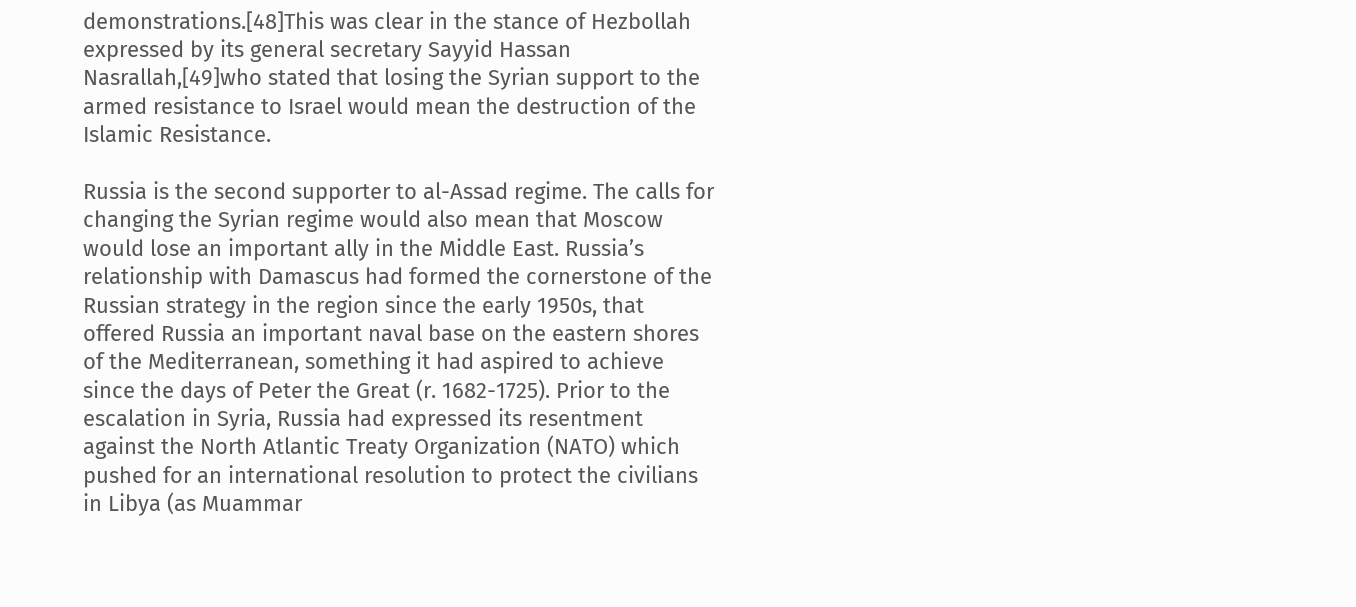demonstrations.[48]This was clear in the stance of Hezbollah expressed by its general secretary Sayyid Hassan Nasrallah,[49]who stated that losing the Syrian support to the armed resistance to Israel would mean the destruction of the Islamic Resistance.

Russia is the second supporter to al-Assad regime. The calls for changing the Syrian regime would also mean that Moscow would lose an important ally in the Middle East. Russia’s relationship with Damascus had formed the cornerstone of the Russian strategy in the region since the early 1950s, that offered Russia an important naval base on the eastern shores of the Mediterranean, something it had aspired to achieve since the days of Peter the Great (r. 1682-1725). Prior to the escalation in Syria, Russia had expressed its resentment against the North Atlantic Treaty Organization (NATO) which pushed for an international resolution to protect the civilians in Libya (as Muammar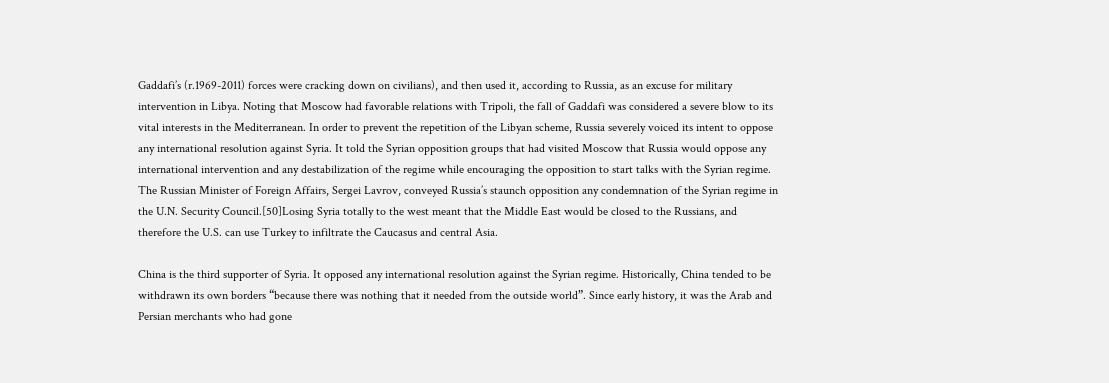Gaddafi’s (r.1969-2011) forces were cracking down on civilians), and then used it, according to Russia, as an excuse for military intervention in Libya. Noting that Moscow had favorable relations with Tripoli, the fall of Gaddafi was considered a severe blow to its vital interests in the Mediterranean. In order to prevent the repetition of the Libyan scheme, Russia severely voiced its intent to oppose any international resolution against Syria. It told the Syrian opposition groups that had visited Moscow that Russia would oppose any international intervention and any destabilization of the regime while encouraging the opposition to start talks with the Syrian regime. The Russian Minister of Foreign Affairs, Sergei Lavrov, conveyed Russia’s staunch opposition any condemnation of the Syrian regime in the U.N. Security Council.[50]Losing Syria totally to the west meant that the Middle East would be closed to the Russians, and therefore the U.S. can use Turkey to infiltrate the Caucasus and central Asia.

China is the third supporter of Syria. It opposed any international resolution against the Syrian regime. Historically, China tended to be withdrawn its own borders “because there was nothing that it needed from the outside world”. Since early history, it was the Arab and Persian merchants who had gone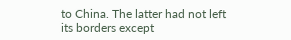to China. The latter had not left its borders except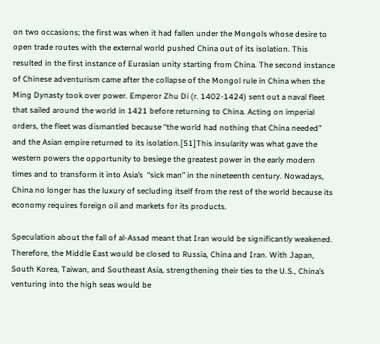on two occasions; the first was when it had fallen under the Mongols whose desire to open trade routes with the external world pushed China out of its isolation. This resulted in the first instance of Eurasian unity starting from China. The second instance of Chinese adventurism came after the collapse of the Mongol rule in China when the Ming Dynasty took over power. Emperor Zhu Di (r. 1402-1424) sent out a naval fleet that sailed around the world in 1421 before returning to China. Acting on imperial orders, the fleet was dismantled because “the world had nothing that China needed” and the Asian empire returned to its isolation.[51]This insularity was what gave the western powers the opportunity to besiege the greatest power in the early modern times and to transform it into Asia’s  “sick man” in the nineteenth century. Nowadays, China no longer has the luxury of secluding itself from the rest of the world because its economy requires foreign oil and markets for its products.

Speculation about the fall of al-Assad meant that Iran would be significantly weakened. Therefore, the Middle East would be closed to Russia, China and Iran. With Japan, South Korea, Taiwan, and Southeast Asia, strengthening their ties to the U.S., China’s venturing into the high seas would be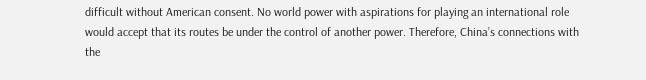difficult without American consent. No world power with aspirations for playing an international role would accept that its routes be under the control of another power. Therefore, China’s connections with the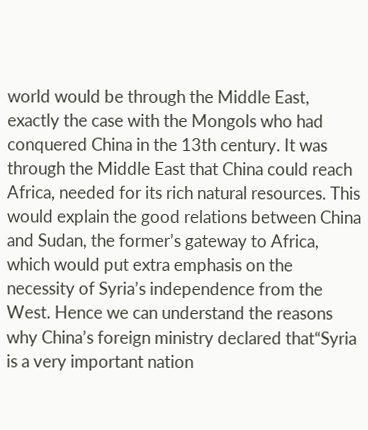world would be through the Middle East, exactly the case with the Mongols who had conquered China in the 13th century. It was through the Middle East that China could reach Africa, needed for its rich natural resources. This would explain the good relations between China and Sudan, the former’s gateway to Africa, which would put extra emphasis on the necessity of Syria’s independence from the West. Hence we can understand the reasons why China’s foreign ministry declared that“Syria is a very important nation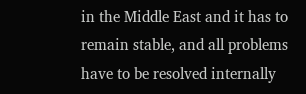in the Middle East and it has to remain stable, and all problems have to be resolved internally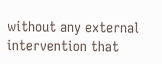without any external intervention that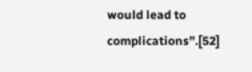would lead to complications”.[52]